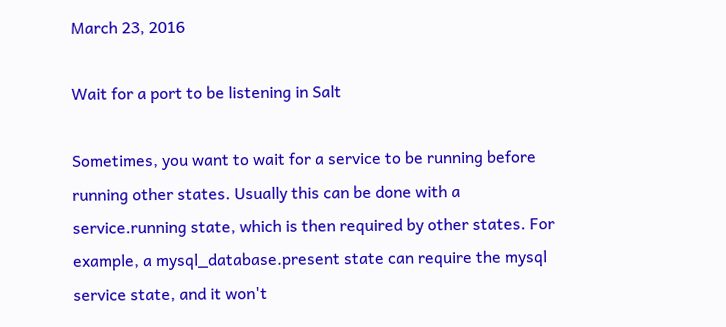March 23, 2016

Wait for a port to be listening in Salt

Sometimes, you want to wait for a service to be running before running other states. Usually this can be done with a service.running state, which is then required by other states. For example, a mysql_database.present state can require the mysql service state, and it won't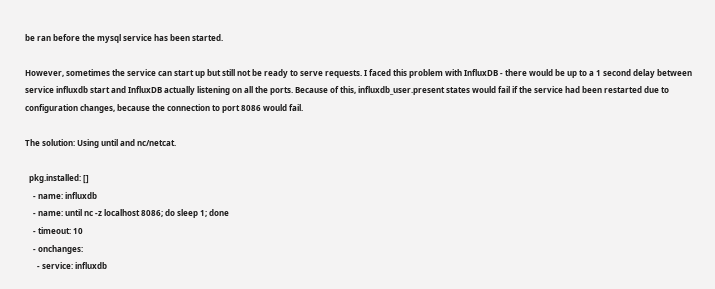be ran before the mysql service has been started.

However, sometimes the service can start up but still not be ready to serve requests. I faced this problem with InfluxDB - there would be up to a 1 second delay between service influxdb start and InfluxDB actually listening on all the ports. Because of this, influxdb_user.present states would fail if the service had been restarted due to configuration changes, because the connection to port 8086 would fail.

The solution: Using until and nc/netcat.

  pkg.installed: []
    - name: influxdb
    - name: until nc -z localhost 8086; do sleep 1; done
    - timeout: 10
    - onchanges:
      - service: influxdb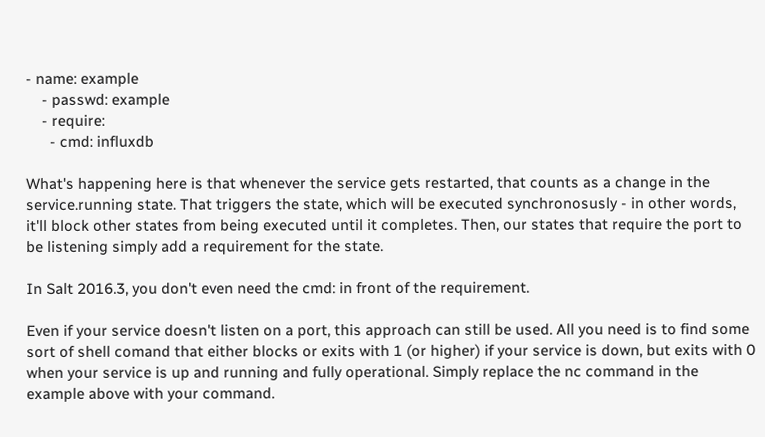- name: example
    - passwd: example
    - require:
      - cmd: influxdb

What's happening here is that whenever the service gets restarted, that counts as a change in the service.running state. That triggers the state, which will be executed synchronosusly - in other words, it'll block other states from being executed until it completes. Then, our states that require the port to be listening simply add a requirement for the state.

In Salt 2016.3, you don't even need the cmd: in front of the requirement.

Even if your service doesn't listen on a port, this approach can still be used. All you need is to find some sort of shell comand that either blocks or exits with 1 (or higher) if your service is down, but exits with 0 when your service is up and running and fully operational. Simply replace the nc command in the example above with your command.